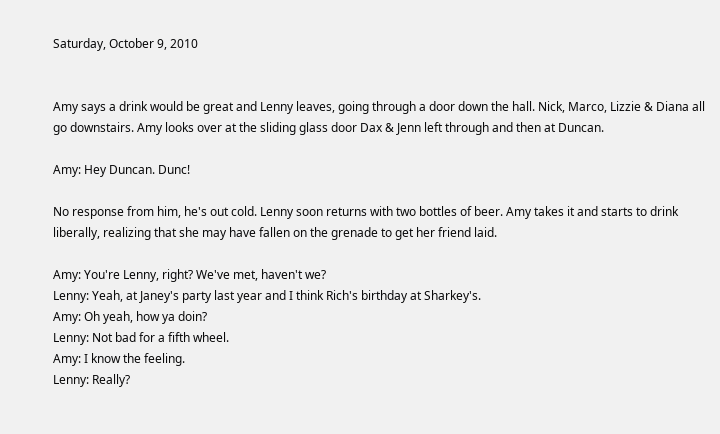Saturday, October 9, 2010


Amy says a drink would be great and Lenny leaves, going through a door down the hall. Nick, Marco, Lizzie & Diana all go downstairs. Amy looks over at the sliding glass door Dax & Jenn left through and then at Duncan.

Amy: Hey Duncan. Dunc!

No response from him, he's out cold. Lenny soon returns with two bottles of beer. Amy takes it and starts to drink liberally, realizing that she may have fallen on the grenade to get her friend laid.

Amy: You're Lenny, right? We've met, haven't we?
Lenny: Yeah, at Janey's party last year and I think Rich's birthday at Sharkey's.
Amy: Oh yeah, how ya doin?
Lenny: Not bad for a fifth wheel.
Amy: I know the feeling.
Lenny: Really?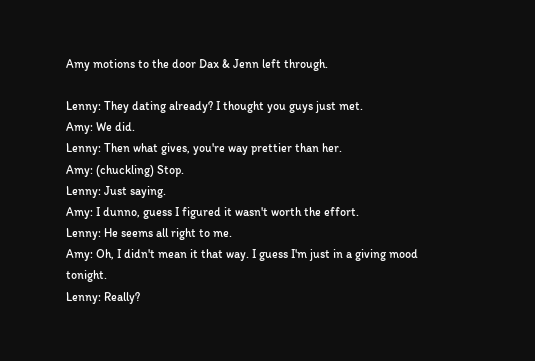Amy motions to the door Dax & Jenn left through.

Lenny: They dating already? I thought you guys just met.
Amy: We did.
Lenny: Then what gives, you're way prettier than her.
Amy: (chuckling) Stop.
Lenny: Just saying.
Amy: I dunno, guess I figured it wasn't worth the effort.
Lenny: He seems all right to me.
Amy: Oh, I didn't mean it that way. I guess I'm just in a giving mood tonight.
Lenny: Really?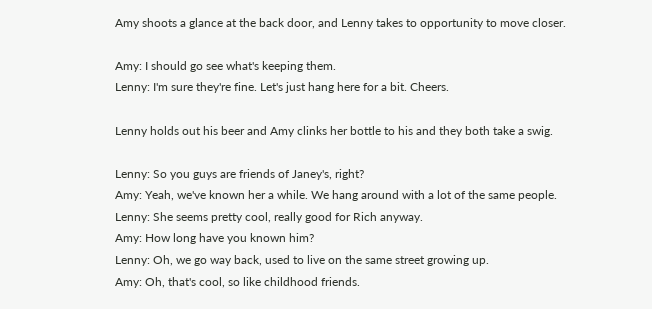Amy shoots a glance at the back door, and Lenny takes to opportunity to move closer.

Amy: I should go see what's keeping them.
Lenny: I'm sure they're fine. Let's just hang here for a bit. Cheers.

Lenny holds out his beer and Amy clinks her bottle to his and they both take a swig.

Lenny: So you guys are friends of Janey's, right?
Amy: Yeah, we've known her a while. We hang around with a lot of the same people.
Lenny: She seems pretty cool, really good for Rich anyway.
Amy: How long have you known him?
Lenny: Oh, we go way back, used to live on the same street growing up.
Amy: Oh, that's cool, so like childhood friends.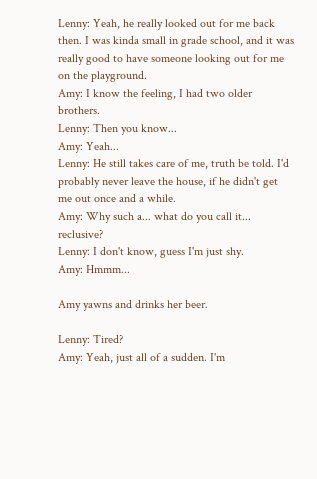Lenny: Yeah, he really looked out for me back then. I was kinda small in grade school, and it was really good to have someone looking out for me on the playground.
Amy: I know the feeling, I had two older brothers.
Lenny: Then you know...
Amy: Yeah...
Lenny: He still takes care of me, truth be told. I'd probably never leave the house, if he didn't get me out once and a while.
Amy: Why such a... what do you call it... reclusive?
Lenny: I don't know, guess I'm just shy.
Amy: Hmmm...

Amy yawns and drinks her beer.

Lenny: Tired?
Amy: Yeah, just all of a sudden. I'm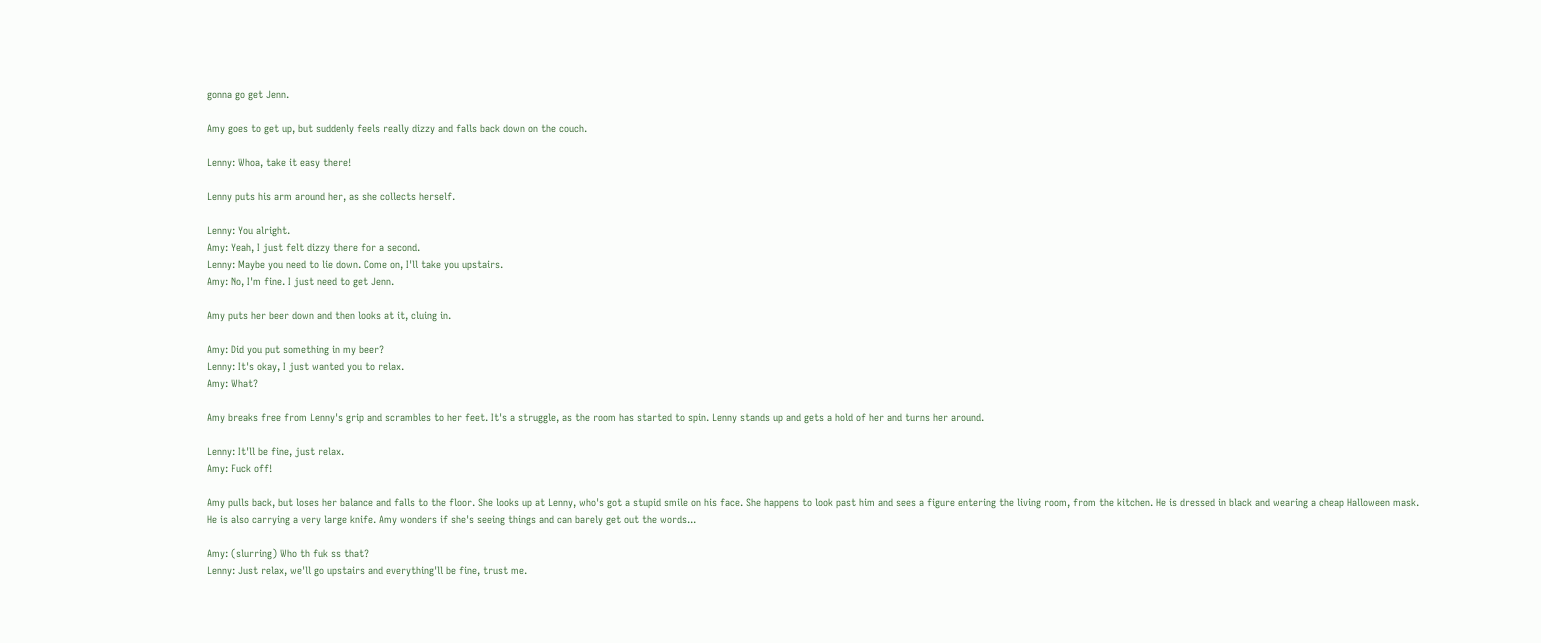gonna go get Jenn.

Amy goes to get up, but suddenly feels really dizzy and falls back down on the couch.

Lenny: Whoa, take it easy there!

Lenny puts his arm around her, as she collects herself.

Lenny: You alright.
Amy: Yeah, I just felt dizzy there for a second.
Lenny: Maybe you need to lie down. Come on, I'll take you upstairs.
Amy: No, I'm fine. I just need to get Jenn.

Amy puts her beer down and then looks at it, cluing in.

Amy: Did you put something in my beer?
Lenny: It's okay, I just wanted you to relax.
Amy: What?

Amy breaks free from Lenny's grip and scrambles to her feet. It's a struggle, as the room has started to spin. Lenny stands up and gets a hold of her and turns her around.

Lenny: It'll be fine, just relax.
Amy: Fuck off!

Amy pulls back, but loses her balance and falls to the floor. She looks up at Lenny, who's got a stupid smile on his face. She happens to look past him and sees a figure entering the living room, from the kitchen. He is dressed in black and wearing a cheap Halloween mask. He is also carrying a very large knife. Amy wonders if she's seeing things and can barely get out the words...

Amy: (slurring) Who th fuk ss that?
Lenny: Just relax, we'll go upstairs and everything'll be fine, trust me.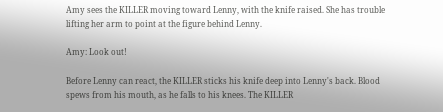Amy sees the KILLER moving toward Lenny, with the knife raised. She has trouble lifting her arm to point at the figure behind Lenny.

Amy: Look out!

Before Lenny can react, the KILLER sticks his knife deep into Lenny's back. Blood spews from his mouth, as he falls to his knees. The KILLER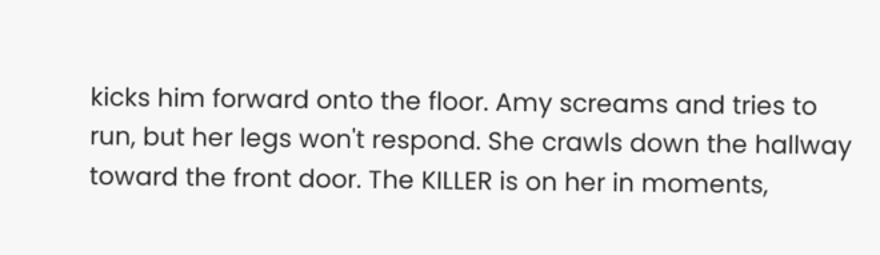kicks him forward onto the floor. Amy screams and tries to run, but her legs won't respond. She crawls down the hallway toward the front door. The KILLER is on her in moments,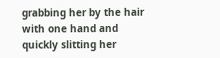grabbing her by the hair with one hand and quickly slitting her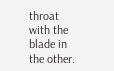throat with the blade in the other.